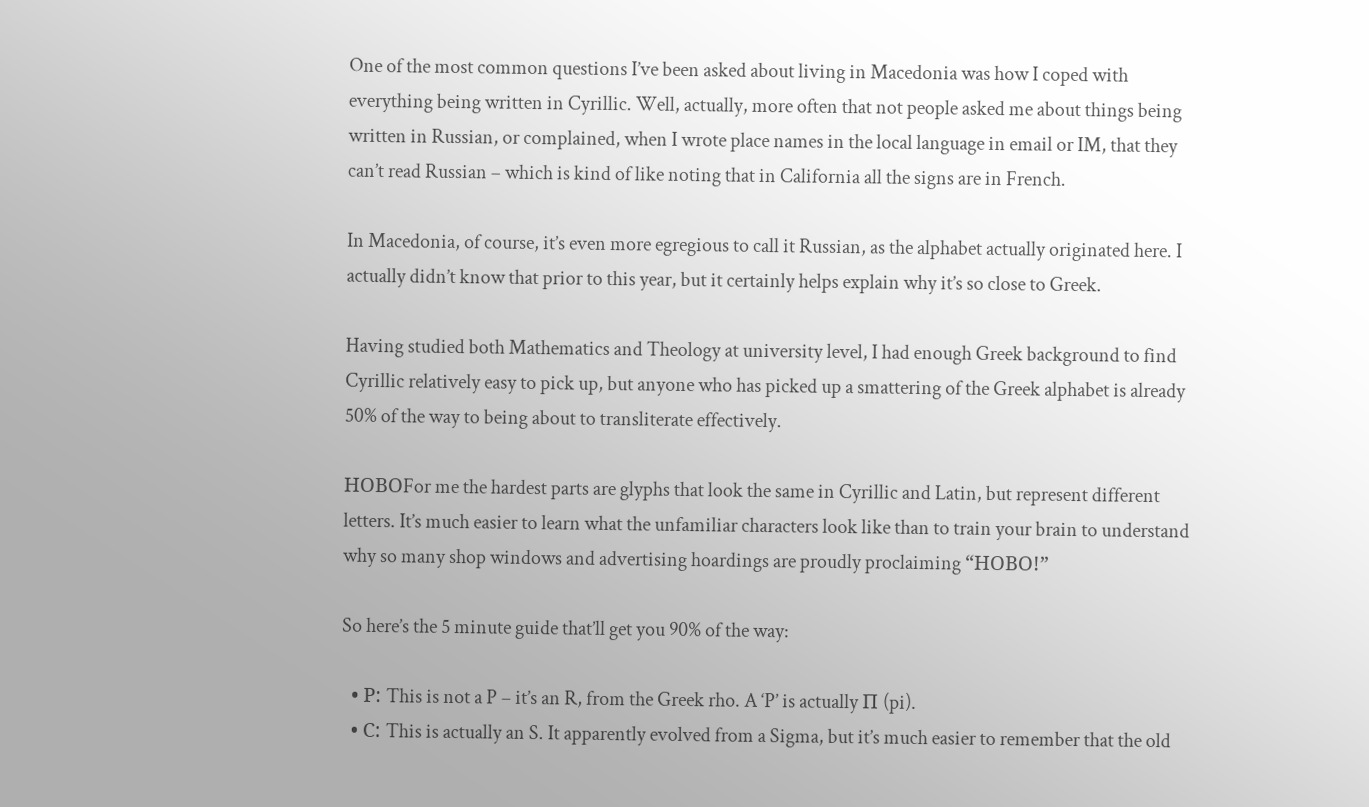One of the most common questions I’ve been asked about living in Macedonia was how I coped with everything being written in Cyrillic. Well, actually, more often that not people asked me about things being written in Russian, or complained, when I wrote place names in the local language in email or IM, that they can’t read Russian – which is kind of like noting that in California all the signs are in French.

In Macedonia, of course, it’s even more egregious to call it Russian, as the alphabet actually originated here. I actually didn’t know that prior to this year, but it certainly helps explain why it’s so close to Greek.

Having studied both Mathematics and Theology at university level, I had enough Greek background to find Cyrillic relatively easy to pick up, but anyone who has picked up a smattering of the Greek alphabet is already 50% of the way to being about to transliterate effectively.

НОВОFor me the hardest parts are glyphs that look the same in Cyrillic and Latin, but represent different letters. It’s much easier to learn what the unfamiliar characters look like than to train your brain to understand why so many shop windows and advertising hoardings are proudly proclaiming “НОВО!”

So here’s the 5 minute guide that’ll get you 90% of the way:

  • Р: This is not a P – it’s an R, from the Greek rho. A ‘P’ is actually П (pi).
  • С: This is actually an S. It apparently evolved from a Sigma, but it’s much easier to remember that the old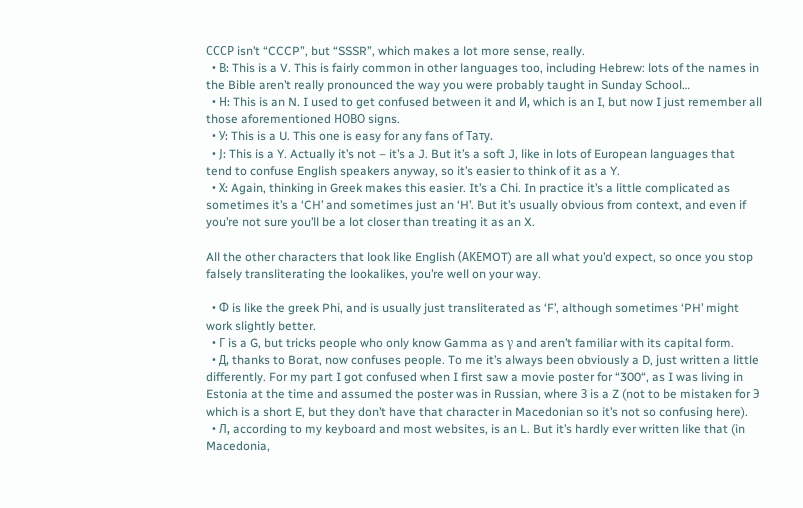СССР isn’t “CCCP”, but “SSSR”, which makes a lot more sense, really.
  • В: This is a V. This is fairly common in other languages too, including Hebrew: lots of the names in the Bible aren’t really pronounced the way you were probably taught in Sunday School…
  • Н: This is an N. I used to get confused between it and И, which is an I, but now I just remember all those aforementioned НОВО signs.
  • У: This is a U. This one is easy for any fans of Тату.
  • Ј: This is a Y. Actually it’s not – it’s a J. But it’s a soft J, like in lots of European languages that tend to confuse English speakers anyway, so it’s easier to think of it as a Y.
  • Х: Again, thinking in Greek makes this easier. It’s a Chi. In practice it’s a little complicated as sometimes it’s a ‘CH’ and sometimes just an ‘H’. But it’s usually obvious from context, and even if you’re not sure you’ll be a lot closer than treating it as an X.

All the other characters that look like English (АKЕMOT) are all what you’d expect, so once you stop falsely transliterating the lookalikes, you’re well on your way.

  • Ф is like the greek Phi, and is usually just transliterated as ‘F’, although sometimes ‘PH’ might work slightly better.
  • Г is a G, but tricks people who only know Gamma as γ and aren’t familiar with its capital form.
  • Д, thanks to Borat, now confuses people. To me it’s always been obviously a D, just written a little differently. For my part I got confused when I first saw a movie poster for “300“, as I was living in Estonia at the time and assumed the poster was in Russian, where З is a Z (not to be mistaken for Э which is a short E, but they don’t have that character in Macedonian so it’s not so confusing here).
  • Л, according to my keyboard and most websites, is an L. But it’s hardly ever written like that (in Macedonia,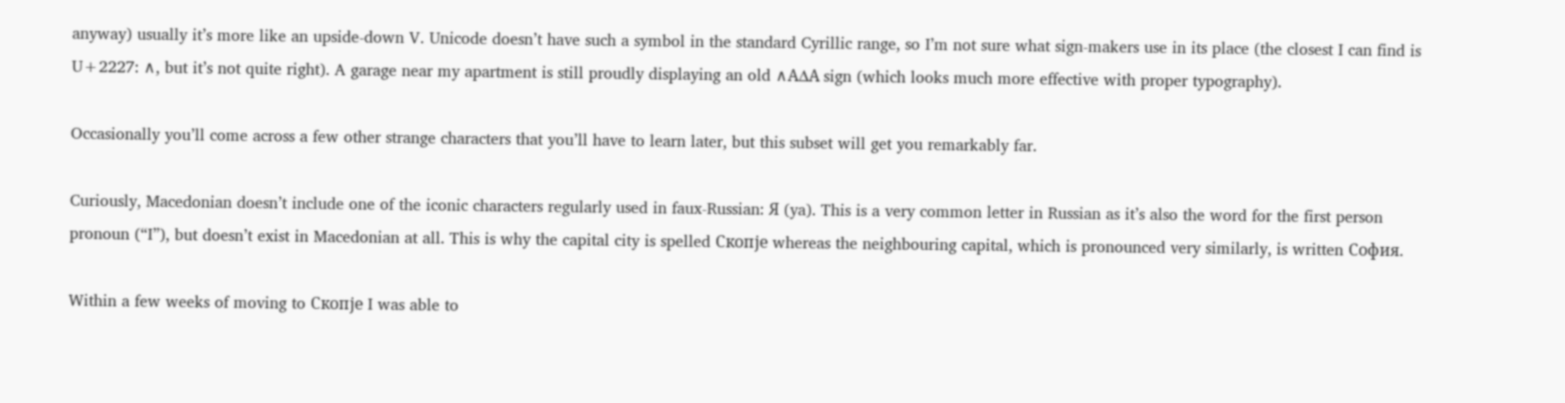anyway) usually it’s more like an upside-down V. Unicode doesn’t have such a symbol in the standard Cyrillic range, so I’m not sure what sign-makers use in its place (the closest I can find is U+2227: ∧, but it’s not quite right). A garage near my apartment is still proudly displaying an old ∧А∆А sign (which looks much more effective with proper typography).

Occasionally you’ll come across a few other strange characters that you’ll have to learn later, but this subset will get you remarkably far.

Curiously, Macedonian doesn’t include one of the iconic characters regularly used in faux-Russian: Я (ya). This is a very common letter in Russian as it’s also the word for the first person pronoun (“I”), but doesn’t exist in Macedonian at all. This is why the capital city is spelled Скопје whereas the neighbouring capital, which is pronounced very similarly, is written София.

Within a few weeks of moving to Скопје I was able to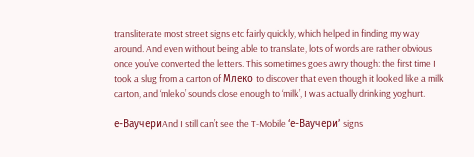transliterate most street signs etc fairly quickly, which helped in finding my way around. And even without being able to translate, lots of words are rather obvious once you’ve converted the letters. This sometimes goes awry though: the first time I took a slug from a carton of Млеко to discover that even though it looked like a milk carton, and ‘mleko’ sounds close enough to ‘milk’, I was actually drinking yoghurt.

е-ВаучериAnd I still can’t see the T-Mobile ‘е-Ваучери’ signs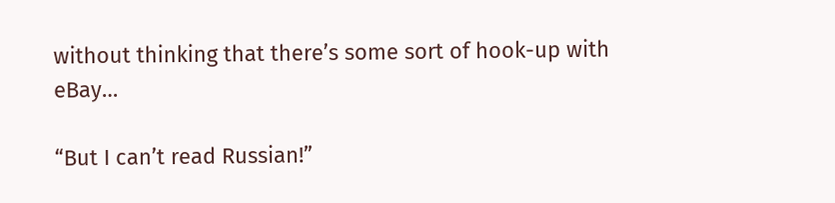without thinking that there’s some sort of hook-up with eBay…

“But I can’t read Russian!”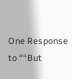One Response to ““But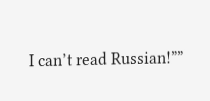I can’t read Russian!””